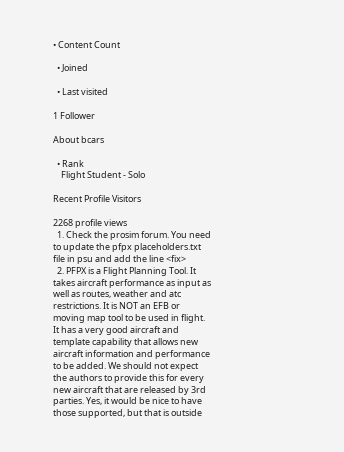• Content Count

  • Joined

  • Last visited

1 Follower

About bcars

  • Rank
    Flight Student - Solo

Recent Profile Visitors

2268 profile views
  1. Check the prosim forum. You need to update the pfpx placeholders.txt file in psu and add the line <fix>
  2. PFPX is a Flight Planning Tool. It takes aircraft performance as input as well as routes, weather and atc restrictions. It is NOT an EFB or moving map tool to be used in flight. It has a very good aircraft and template capability that allows new aircraft information and performance to be added. We should not expect the authors to provide this for every new aircraft that are released by 3rd parties. Yes, it would be nice to have those supported, but that is outside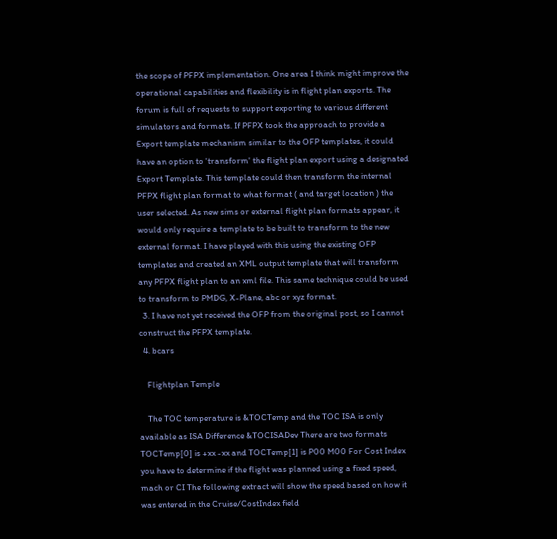the scope of PFPX implementation. One area I think might improve the operational capabilities and flexibility is in flight plan exports. The forum is full of requests to support exporting to various different simulators and formats. If PFPX took the approach to provide a Export template mechanism similar to the OFP templates, it could have an option to 'transform' the flight plan export using a designated Export Template. This template could then transform the internal PFPX flight plan format to what format ( and target location ) the user selected. As new sims or external flight plan formats appear, it would only require a template to be built to transform to the new external format. I have played with this using the existing OFP templates and created an XML output template that will transform any PFPX flight plan to an xml file. This same technique could be used to transform to PMDG, X-Plane, abc or xyz format.
  3. I have not yet received the OFP from the original post, so I cannot construct the PFPX template.
  4. bcars

    Flightplan Temple

    The TOC temperature is &TOCTemp and the TOC ISA is only available as ISA Difference &TOCISADev There are two formats TOCTemp[0] is +xx -xx and TOCTemp[1] is P00 M00 For Cost Index you have to determine if the flight was planned using a fixed speed, mach or CI The following extract will show the speed based on how it was entered in the Cruise/CostIndex field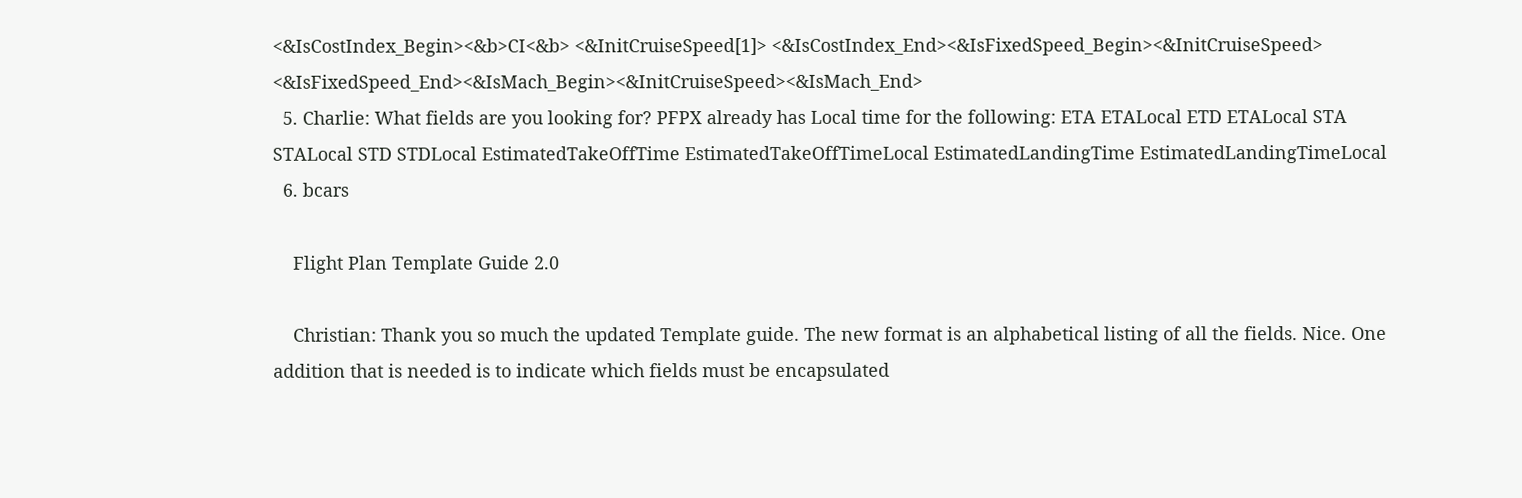<&IsCostIndex_Begin><&b>CI<&b> <&InitCruiseSpeed[1]> <&IsCostIndex_End><&IsFixedSpeed_Begin><&InitCruiseSpeed> <&IsFixedSpeed_End><&IsMach_Begin><&InitCruiseSpeed><&IsMach_End>
  5. Charlie: What fields are you looking for? PFPX already has Local time for the following: ETA ETALocal ETD ETALocal STA STALocal STD STDLocal EstimatedTakeOffTime EstimatedTakeOffTimeLocal EstimatedLandingTime EstimatedLandingTimeLocal
  6. bcars

    Flight Plan Template Guide 2.0

    Christian: Thank you so much the updated Template guide. The new format is an alphabetical listing of all the fields. Nice. One addition that is needed is to indicate which fields must be encapsulated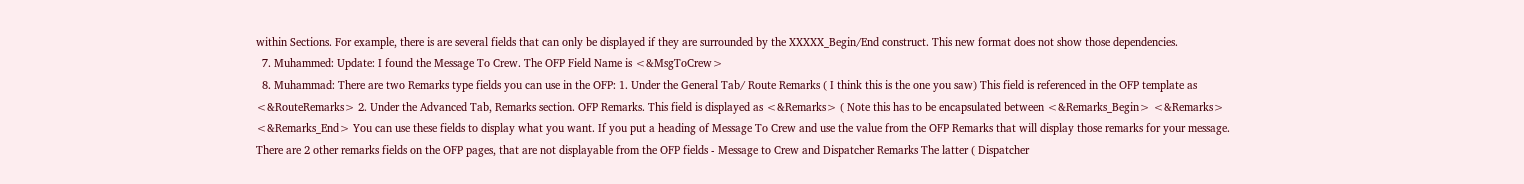within Sections. For example, there is are several fields that can only be displayed if they are surrounded by the XXXXX_Begin/End construct. This new format does not show those dependencies.
  7. Muhammed: Update: I found the Message To Crew. The OFP Field Name is <&MsgToCrew>
  8. Muhammad: There are two Remarks type fields you can use in the OFP: 1. Under the General Tab/ Route Remarks ( I think this is the one you saw) This field is referenced in the OFP template as <&RouteRemarks> 2. Under the Advanced Tab, Remarks section. OFP Remarks. This field is displayed as <&Remarks> ( Note this has to be encapsulated between <&Remarks_Begin> <&Remarks> <&Remarks_End> You can use these fields to display what you want. If you put a heading of Message To Crew and use the value from the OFP Remarks that will display those remarks for your message. There are 2 other remarks fields on the OFP pages, that are not displayable from the OFP fields - Message to Crew and Dispatcher Remarks The latter ( Dispatcher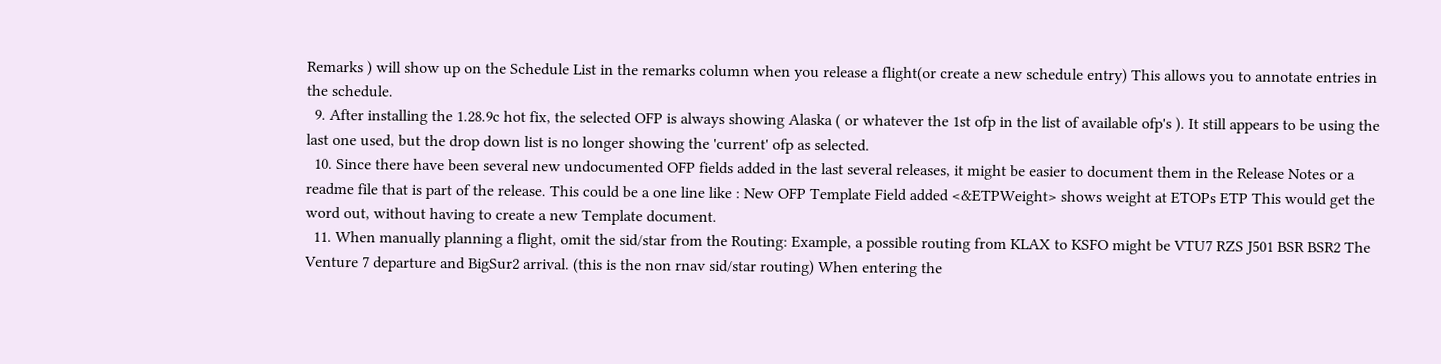Remarks ) will show up on the Schedule List in the remarks column when you release a flight(or create a new schedule entry) This allows you to annotate entries in the schedule.
  9. After installing the 1.28.9c hot fix, the selected OFP is always showing Alaska ( or whatever the 1st ofp in the list of available ofp's ). It still appears to be using the last one used, but the drop down list is no longer showing the 'current' ofp as selected.
  10. Since there have been several new undocumented OFP fields added in the last several releases, it might be easier to document them in the Release Notes or a readme file that is part of the release. This could be a one line like : New OFP Template Field added <&ETPWeight> shows weight at ETOPs ETP This would get the word out, without having to create a new Template document.
  11. When manually planning a flight, omit the sid/star from the Routing: Example, a possible routing from KLAX to KSFO might be VTU7 RZS J501 BSR BSR2 The Venture 7 departure and BigSur2 arrival. (this is the non rnav sid/star routing) When entering the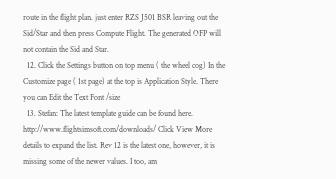route in the flight plan. just enter RZS J501 BSR leaving out the Sid/Star and then press Compute Flight. The generated OFP will not contain the Sid and Star.
  12. Click the Settings button on top menu ( the wheel cog) In the Customize page ( 1st page) at the top is Application Style. There you can Edit the Text Font /size
  13. Stefan: The latest template guide can be found here. http://www.flightsimsoft.com/downloads/ Click View More details to expand the list. Rev 12 is the latest one, however, it is missing some of the newer values. I too, am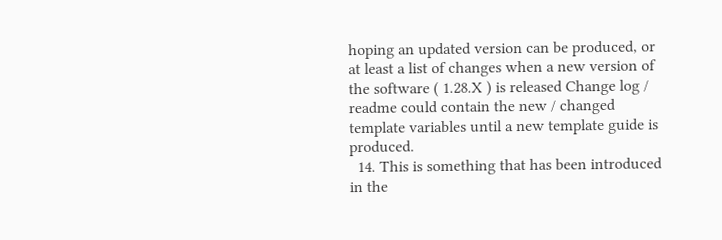hoping an updated version can be produced, or at least a list of changes when a new version of the software ( 1.28.X ) is released Change log / readme could contain the new / changed template variables until a new template guide is produced.
  14. This is something that has been introduced in the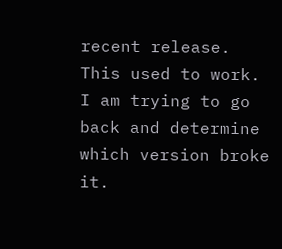recent release. This used to work. I am trying to go back and determine which version broke it.